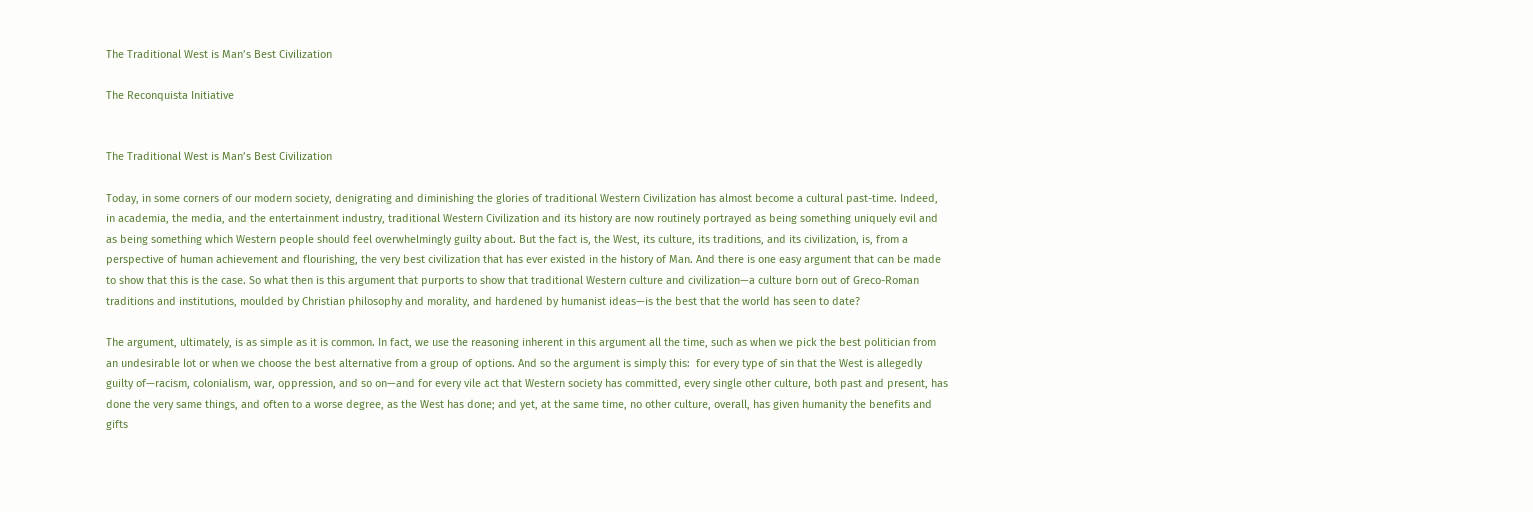The Traditional West is Man’s Best Civilization

The Reconquista Initiative


The Traditional West is Man’s Best Civilization

Today, in some corners of our modern society, denigrating and diminishing the glories of traditional Western Civilization has almost become a cultural past-time. Indeed, in academia, the media, and the entertainment industry, traditional Western Civilization and its history are now routinely portrayed as being something uniquely evil and as being something which Western people should feel overwhelmingly guilty about. But the fact is, the West, its culture, its traditions, and its civilization, is, from a perspective of human achievement and flourishing, the very best civilization that has ever existed in the history of Man. And there is one easy argument that can be made to show that this is the case. So what then is this argument that purports to show that traditional Western culture and civilization—a culture born out of Greco-Roman traditions and institutions, moulded by Christian philosophy and morality, and hardened by humanist ideas—is the best that the world has seen to date?

The argument, ultimately, is as simple as it is common. In fact, we use the reasoning inherent in this argument all the time, such as when we pick the best politician from an undesirable lot or when we choose the best alternative from a group of options. And so the argument is simply this:  for every type of sin that the West is allegedly guilty of—racism, colonialism, war, oppression, and so on—and for every vile act that Western society has committed, every single other culture, both past and present, has done the very same things, and often to a worse degree, as the West has done; and yet, at the same time, no other culture, overall, has given humanity the benefits and gifts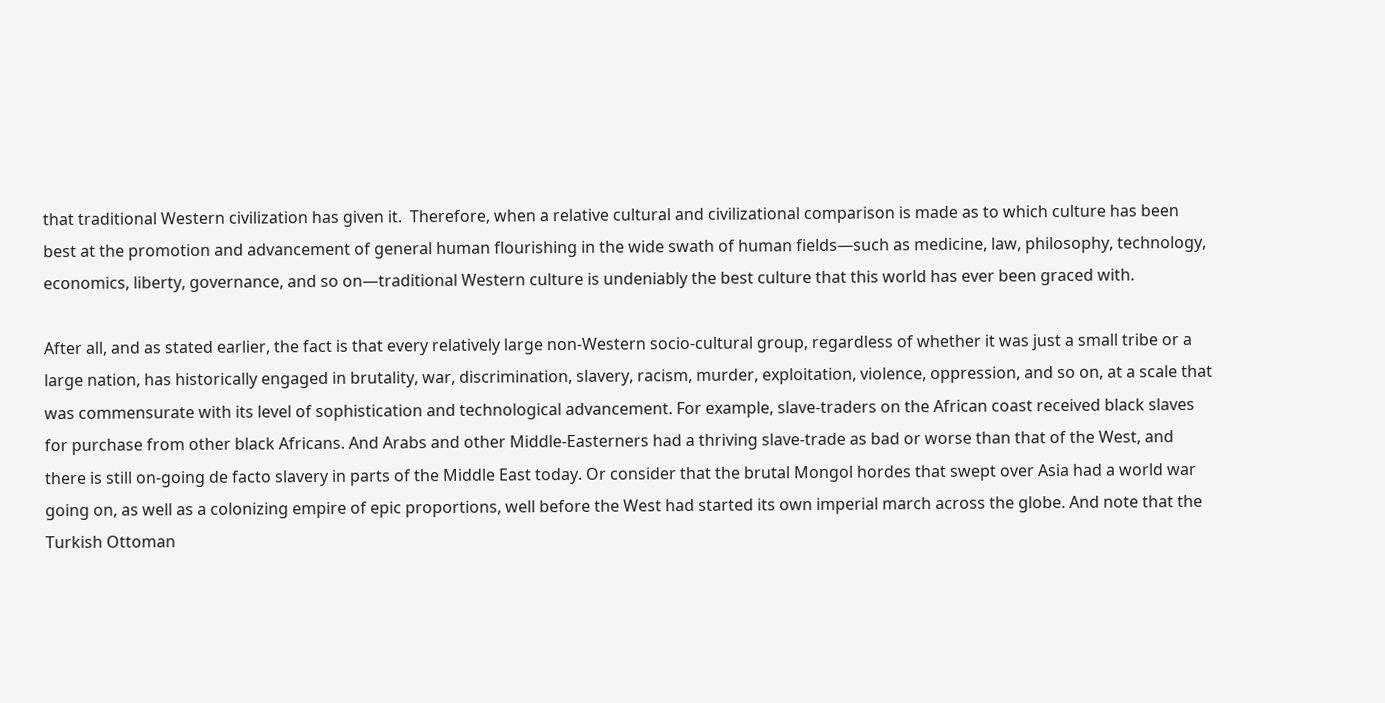that traditional Western civilization has given it.  Therefore, when a relative cultural and civilizational comparison is made as to which culture has been best at the promotion and advancement of general human flourishing in the wide swath of human fields—such as medicine, law, philosophy, technology, economics, liberty, governance, and so on—traditional Western culture is undeniably the best culture that this world has ever been graced with.

After all, and as stated earlier, the fact is that every relatively large non-Western socio-cultural group, regardless of whether it was just a small tribe or a large nation, has historically engaged in brutality, war, discrimination, slavery, racism, murder, exploitation, violence, oppression, and so on, at a scale that was commensurate with its level of sophistication and technological advancement. For example, slave-traders on the African coast received black slaves for purchase from other black Africans. And Arabs and other Middle-Easterners had a thriving slave-trade as bad or worse than that of the West, and there is still on-going de facto slavery in parts of the Middle East today. Or consider that the brutal Mongol hordes that swept over Asia had a world war going on, as well as a colonizing empire of epic proportions, well before the West had started its own imperial march across the globe. And note that the Turkish Ottoman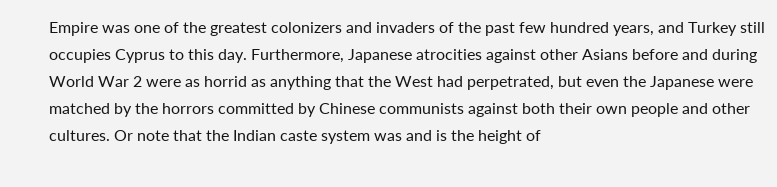Empire was one of the greatest colonizers and invaders of the past few hundred years, and Turkey still occupies Cyprus to this day. Furthermore, Japanese atrocities against other Asians before and during World War 2 were as horrid as anything that the West had perpetrated, but even the Japanese were matched by the horrors committed by Chinese communists against both their own people and other cultures. Or note that the Indian caste system was and is the height of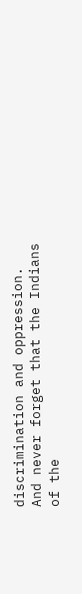discrimination and oppression. And never forget that the Indians of the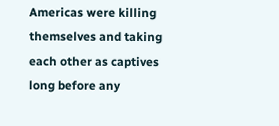Americas were killing themselves and taking each other as captives long before any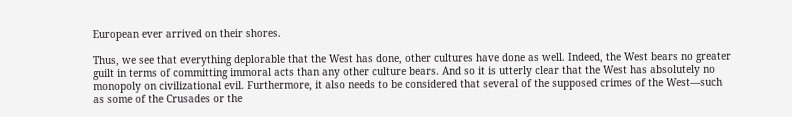European ever arrived on their shores.

Thus, we see that everything deplorable that the West has done, other cultures have done as well. Indeed, the West bears no greater guilt in terms of committing immoral acts than any other culture bears. And so it is utterly clear that the West has absolutely no monopoly on civilizational evil. Furthermore, it also needs to be considered that several of the supposed crimes of the West—such as some of the Crusades or the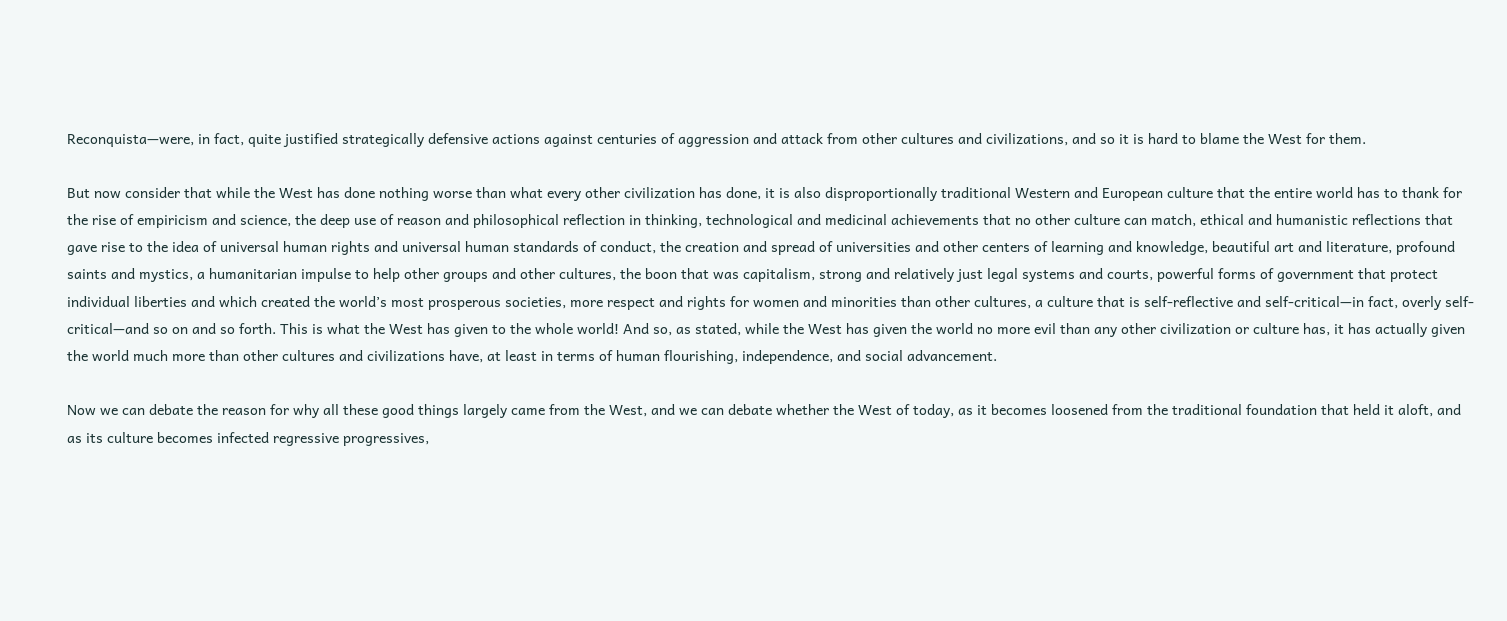Reconquista—were, in fact, quite justified strategically defensive actions against centuries of aggression and attack from other cultures and civilizations, and so it is hard to blame the West for them.

But now consider that while the West has done nothing worse than what every other civilization has done, it is also disproportionally traditional Western and European culture that the entire world has to thank for the rise of empiricism and science, the deep use of reason and philosophical reflection in thinking, technological and medicinal achievements that no other culture can match, ethical and humanistic reflections that gave rise to the idea of universal human rights and universal human standards of conduct, the creation and spread of universities and other centers of learning and knowledge, beautiful art and literature, profound saints and mystics, a humanitarian impulse to help other groups and other cultures, the boon that was capitalism, strong and relatively just legal systems and courts, powerful forms of government that protect individual liberties and which created the world’s most prosperous societies, more respect and rights for women and minorities than other cultures, a culture that is self-reflective and self-critical—in fact, overly self-critical—and so on and so forth. This is what the West has given to the whole world! And so, as stated, while the West has given the world no more evil than any other civilization or culture has, it has actually given the world much more than other cultures and civilizations have, at least in terms of human flourishing, independence, and social advancement.

Now we can debate the reason for why all these good things largely came from the West, and we can debate whether the West of today, as it becomes loosened from the traditional foundation that held it aloft, and as its culture becomes infected regressive progressives,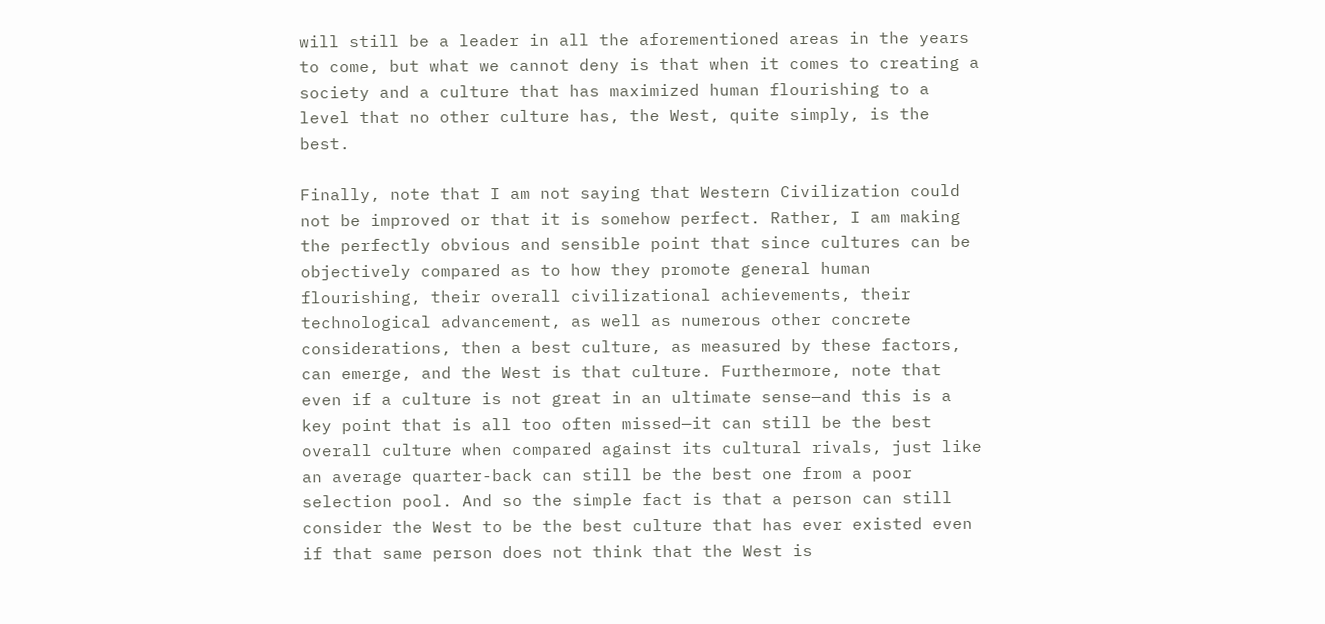will still be a leader in all the aforementioned areas in the years to come, but what we cannot deny is that when it comes to creating a society and a culture that has maximized human flourishing to a level that no other culture has, the West, quite simply, is the best.

Finally, note that I am not saying that Western Civilization could not be improved or that it is somehow perfect. Rather, I am making the perfectly obvious and sensible point that since cultures can be objectively compared as to how they promote general human flourishing, their overall civilizational achievements, their technological advancement, as well as numerous other concrete considerations, then a best culture, as measured by these factors, can emerge, and the West is that culture. Furthermore, note that even if a culture is not great in an ultimate sense—and this is a key point that is all too often missed—it can still be the best overall culture when compared against its cultural rivals, just like an average quarter-back can still be the best one from a poor selection pool. And so the simple fact is that a person can still consider the West to be the best culture that has ever existed even if that same person does not think that the West is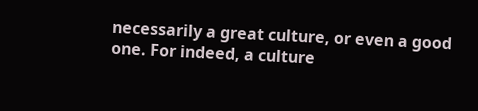necessarily a great culture, or even a good one. For indeed, a culture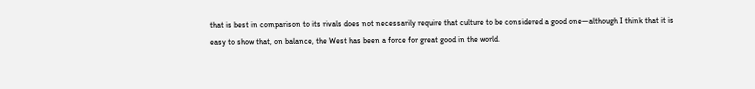that is best in comparison to its rivals does not necessarily require that culture to be considered a good one—although I think that it is easy to show that, on balance, the West has been a force for great good in the world.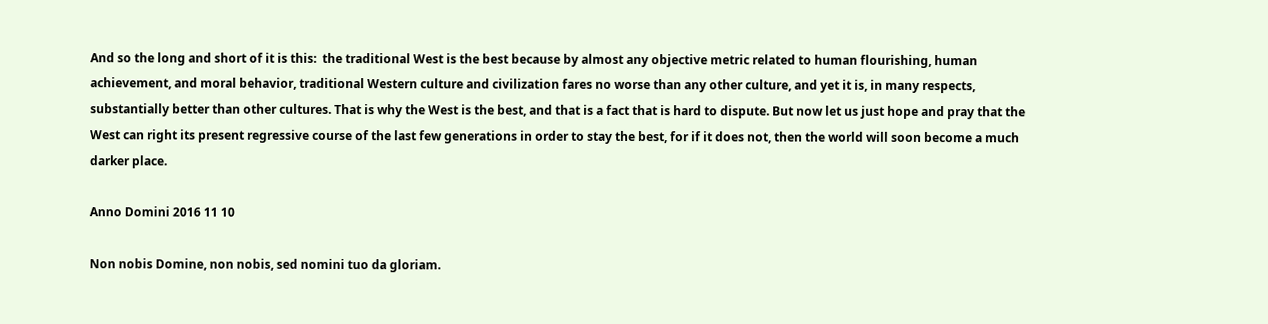And so the long and short of it is this:  the traditional West is the best because by almost any objective metric related to human flourishing, human achievement, and moral behavior, traditional Western culture and civilization fares no worse than any other culture, and yet it is, in many respects, substantially better than other cultures. That is why the West is the best, and that is a fact that is hard to dispute. But now let us just hope and pray that the West can right its present regressive course of the last few generations in order to stay the best, for if it does not, then the world will soon become a much darker place.

Anno Domini 2016 11 10

Non nobis Domine, non nobis, sed nomini tuo da gloriam.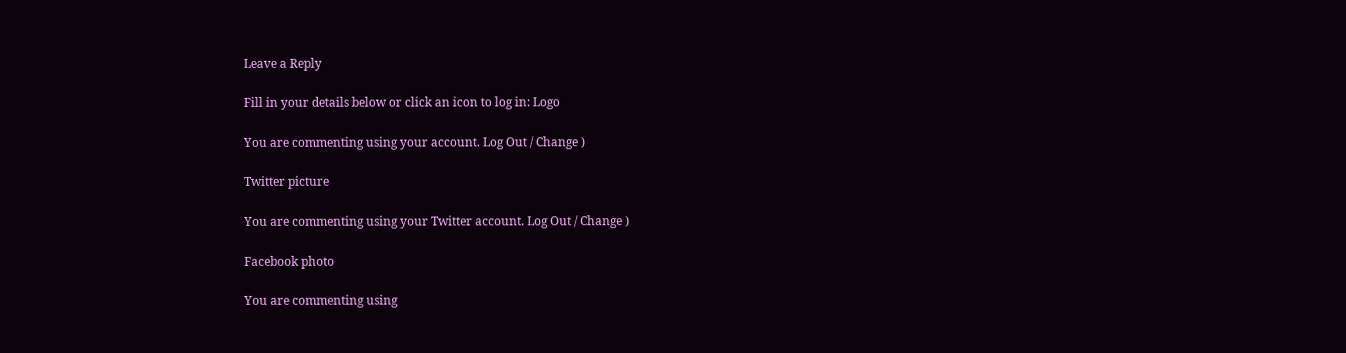Leave a Reply

Fill in your details below or click an icon to log in: Logo

You are commenting using your account. Log Out / Change )

Twitter picture

You are commenting using your Twitter account. Log Out / Change )

Facebook photo

You are commenting using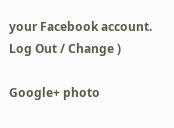your Facebook account. Log Out / Change )

Google+ photo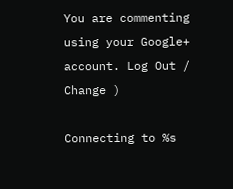You are commenting using your Google+ account. Log Out / Change )

Connecting to %s